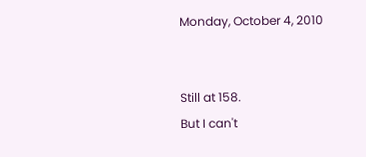Monday, October 4, 2010


Still at 158.
But I can't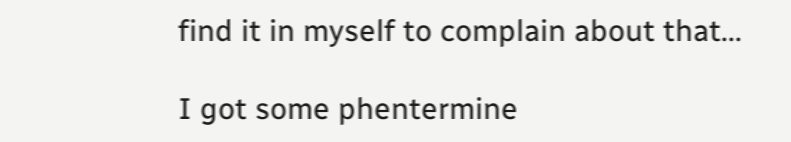find it in myself to complain about that...

I got some phentermine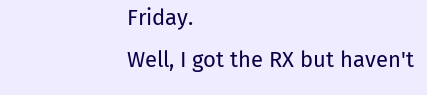Friday.
Well, I got the RX but haven't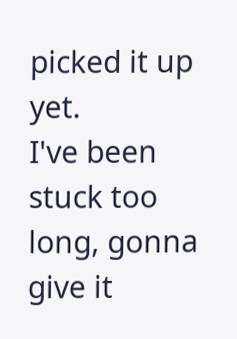picked it up yet.
I've been stuck too long, gonna give it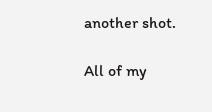another shot.

All of my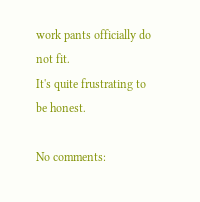work pants officially do not fit.
It's quite frustrating to be honest.

No comments: